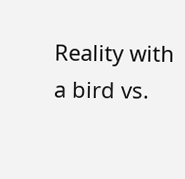Reality with a bird vs.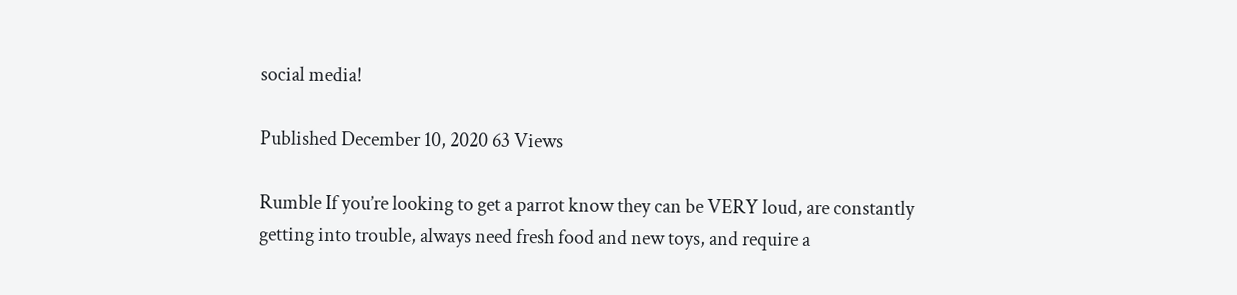social media!

Published December 10, 2020 63 Views

Rumble If you’re looking to get a parrot know they can be VERY loud, are constantly getting into trouble, always need fresh food and new toys, and require a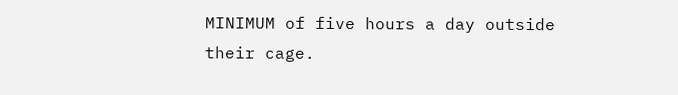MINIMUM of five hours a day outside their cage.